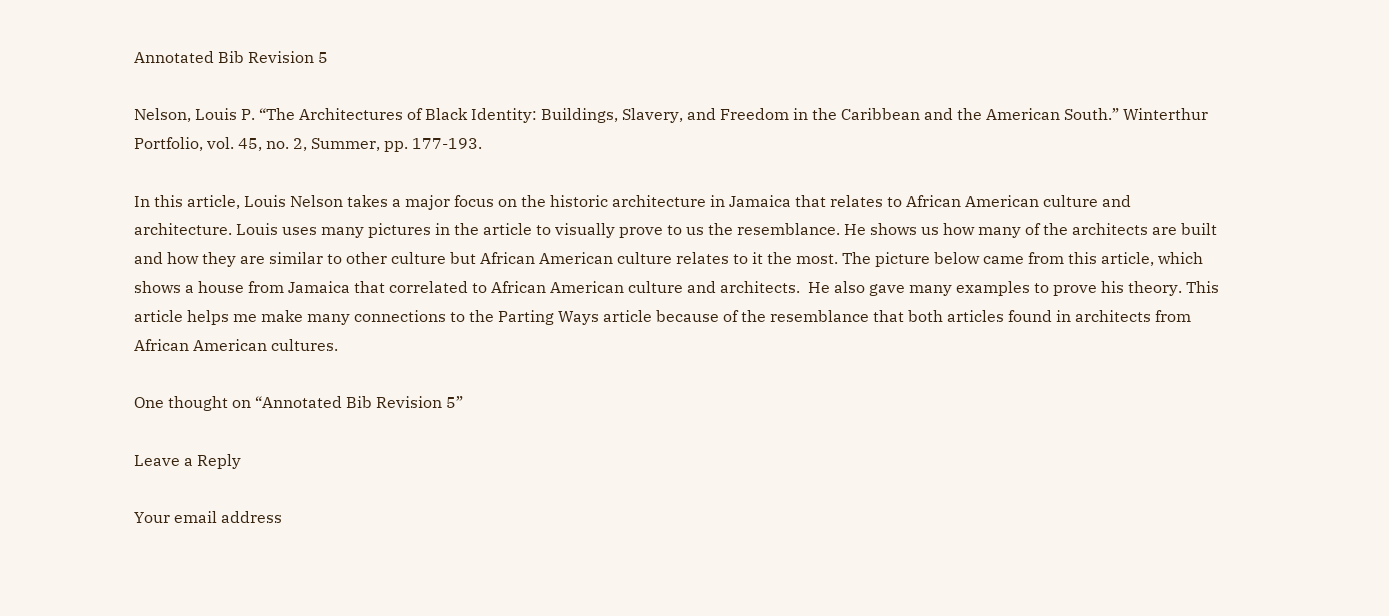Annotated Bib Revision 5

Nelson, Louis P. “The Architectures of Black Identity: Buildings, Slavery, and Freedom in the Caribbean and the American South.” Winterthur Portfolio, vol. 45, no. 2, Summer, pp. 177-193.

In this article, Louis Nelson takes a major focus on the historic architecture in Jamaica that relates to African American culture and architecture. Louis uses many pictures in the article to visually prove to us the resemblance. He shows us how many of the architects are built and how they are similar to other culture but African American culture relates to it the most. The picture below came from this article, which shows a house from Jamaica that correlated to African American culture and architects.  He also gave many examples to prove his theory. This article helps me make many connections to the Parting Ways article because of the resemblance that both articles found in architects from African American cultures.

One thought on “Annotated Bib Revision 5”

Leave a Reply

Your email address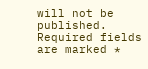will not be published. Required fields are marked *